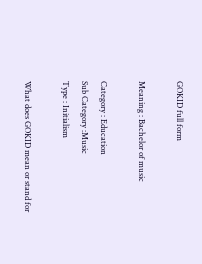GOKID full form

Meaning : Bachelor of music

Category : Education
Sub Category :Music
Type : Initialism

What does GOKID mean or stand for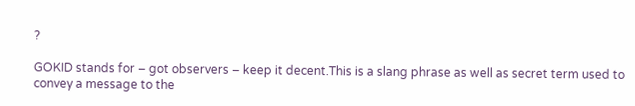?

GOKID stands for – got observers – keep it decent.This is a slang phrase as well as secret term used to convey a message to the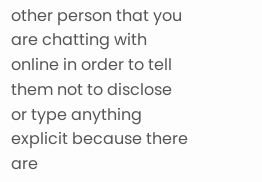other person that you are chatting with online in order to tell them not to disclose or type anything explicit because there are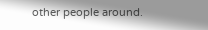other people around.